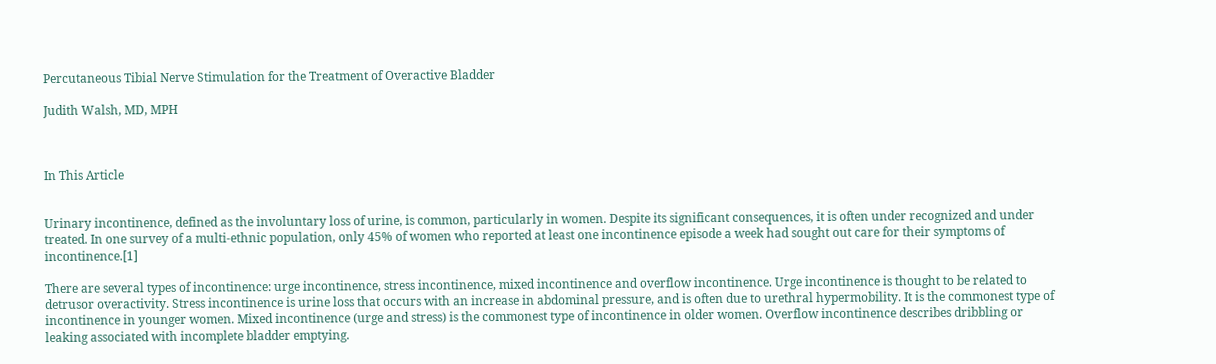Percutaneous Tibial Nerve Stimulation for the Treatment of Overactive Bladder

Judith Walsh, MD, MPH



In This Article


Urinary incontinence, defined as the involuntary loss of urine, is common, particularly in women. Despite its significant consequences, it is often under recognized and under treated. In one survey of a multi-ethnic population, only 45% of women who reported at least one incontinence episode a week had sought out care for their symptoms of incontinence.[1]

There are several types of incontinence: urge incontinence, stress incontinence, mixed incontinence and overflow incontinence. Urge incontinence is thought to be related to detrusor overactivity. Stress incontinence is urine loss that occurs with an increase in abdominal pressure, and is often due to urethral hypermobility. It is the commonest type of incontinence in younger women. Mixed incontinence (urge and stress) is the commonest type of incontinence in older women. Overflow incontinence describes dribbling or leaking associated with incomplete bladder emptying.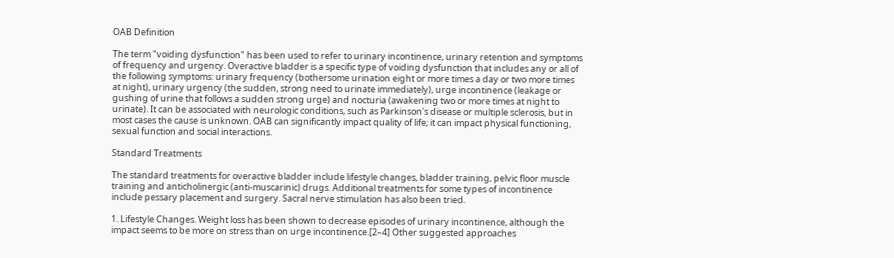OAB Definition

The term "voiding dysfunction" has been used to refer to urinary incontinence, urinary retention and symptoms of frequency and urgency. Overactive bladder is a specific type of voiding dysfunction that includes any or all of the following symptoms: urinary frequency (bothersome urination eight or more times a day or two more times at night), urinary urgency (the sudden, strong need to urinate immediately), urge incontinence (leakage or gushing of urine that follows a sudden strong urge) and nocturia (awakening two or more times at night to urinate). It can be associated with neurologic conditions, such as Parkinson's disease or multiple sclerosis, but in most cases the cause is unknown. OAB can significantly impact quality of life; it can impact physical functioning, sexual function and social interactions.

Standard Treatments

The standard treatments for overactive bladder include lifestyle changes, bladder training, pelvic floor muscle training and anticholinergic (anti-muscarinic) drugs. Additional treatments for some types of incontinence include pessary placement and surgery. Sacral nerve stimulation has also been tried.

1. Lifestyle Changes. Weight loss has been shown to decrease episodes of urinary incontinence, although the impact seems to be more on stress than on urge incontinence.[2–4] Other suggested approaches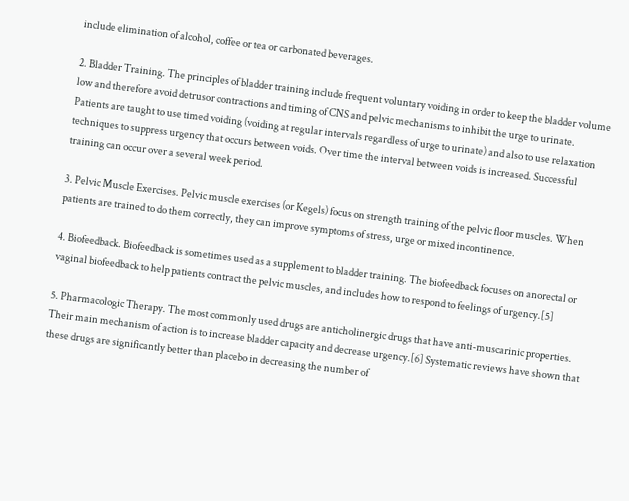include elimination of alcohol, coffee or tea or carbonated beverages.

2. Bladder Training. The principles of bladder training include frequent voluntary voiding in order to keep the bladder volume low and therefore avoid detrusor contractions and timing of CNS and pelvic mechanisms to inhibit the urge to urinate. Patients are taught to use timed voiding (voiding at regular intervals regardless of urge to urinate) and also to use relaxation techniques to suppress urgency that occurs between voids. Over time the interval between voids is increased. Successful training can occur over a several week period.

3. Pelvic Muscle Exercises. Pelvic muscle exercises (or Kegels) focus on strength training of the pelvic floor muscles. When patients are trained to do them correctly, they can improve symptoms of stress, urge or mixed incontinence.

4. Biofeedback. Biofeedback is sometimes used as a supplement to bladder training. The biofeedback focuses on anorectal or vaginal biofeedback to help patients contract the pelvic muscles, and includes how to respond to feelings of urgency.[5]

5. Pharmacologic Therapy. The most commonly used drugs are anticholinergic drugs that have anti-muscarinic properties. Their main mechanism of action is to increase bladder capacity and decrease urgency.[6] Systematic reviews have shown that these drugs are significantly better than placebo in decreasing the number of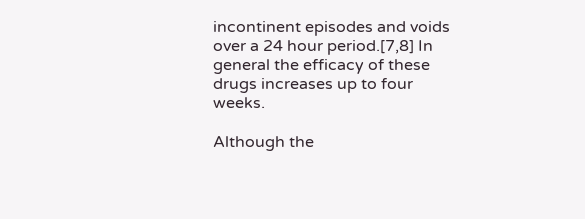incontinent episodes and voids over a 24 hour period.[7,8] In general the efficacy of these drugs increases up to four weeks.

Although the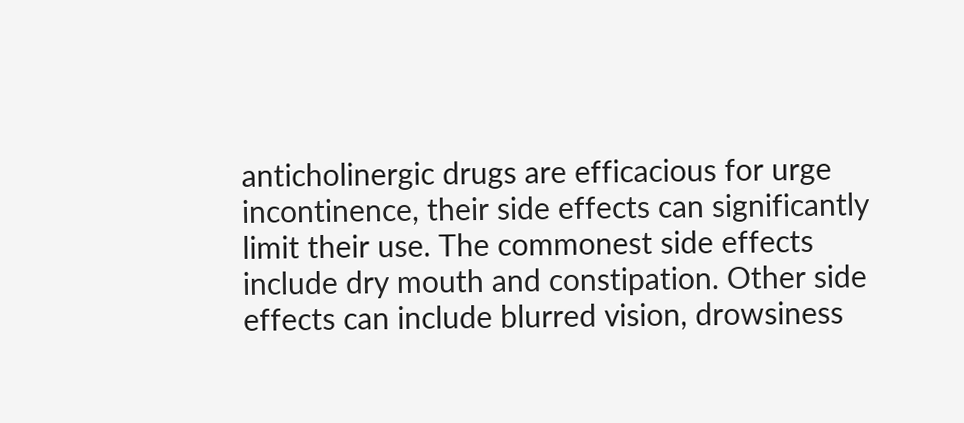anticholinergic drugs are efficacious for urge incontinence, their side effects can significantly limit their use. The commonest side effects include dry mouth and constipation. Other side effects can include blurred vision, drowsiness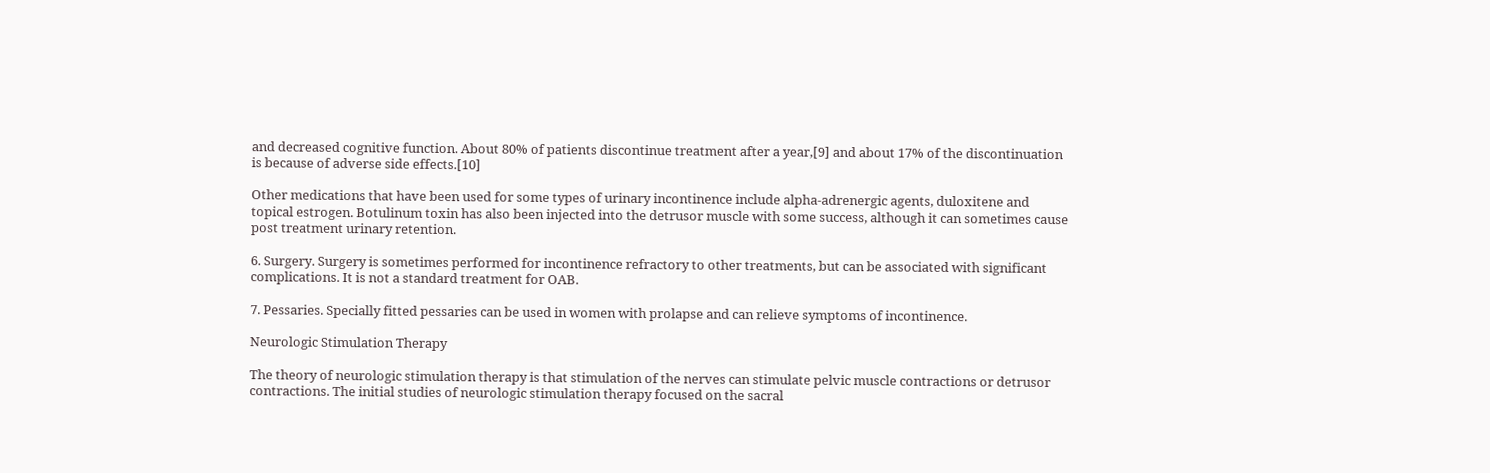and decreased cognitive function. About 80% of patients discontinue treatment after a year,[9] and about 17% of the discontinuation is because of adverse side effects.[10]

Other medications that have been used for some types of urinary incontinence include alpha-adrenergic agents, duloxitene and topical estrogen. Botulinum toxin has also been injected into the detrusor muscle with some success, although it can sometimes cause post treatment urinary retention.

6. Surgery. Surgery is sometimes performed for incontinence refractory to other treatments, but can be associated with significant complications. It is not a standard treatment for OAB.

7. Pessaries. Specially fitted pessaries can be used in women with prolapse and can relieve symptoms of incontinence.

Neurologic Stimulation Therapy

The theory of neurologic stimulation therapy is that stimulation of the nerves can stimulate pelvic muscle contractions or detrusor contractions. The initial studies of neurologic stimulation therapy focused on the sacral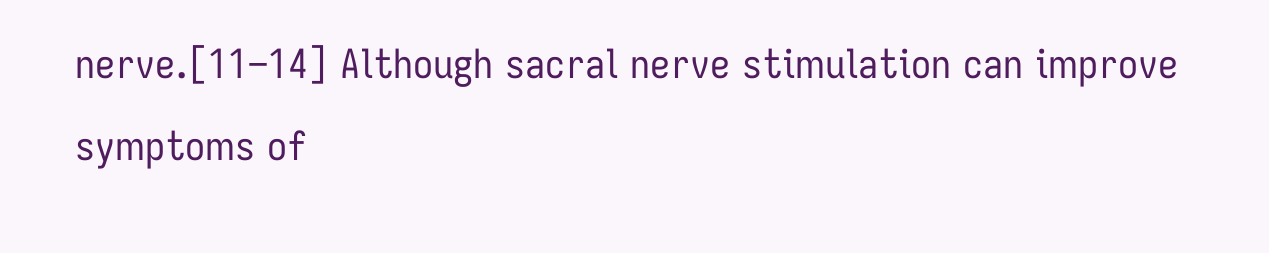nerve.[11–14] Although sacral nerve stimulation can improve symptoms of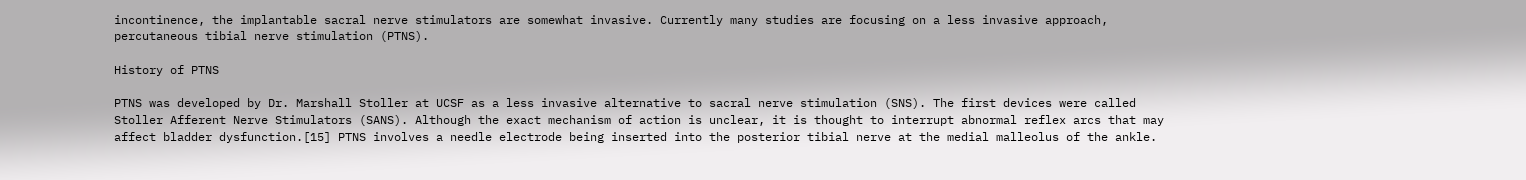incontinence, the implantable sacral nerve stimulators are somewhat invasive. Currently many studies are focusing on a less invasive approach, percutaneous tibial nerve stimulation (PTNS).

History of PTNS

PTNS was developed by Dr. Marshall Stoller at UCSF as a less invasive alternative to sacral nerve stimulation (SNS). The first devices were called Stoller Afferent Nerve Stimulators (SANS). Although the exact mechanism of action is unclear, it is thought to interrupt abnormal reflex arcs that may affect bladder dysfunction.[15] PTNS involves a needle electrode being inserted into the posterior tibial nerve at the medial malleolus of the ankle.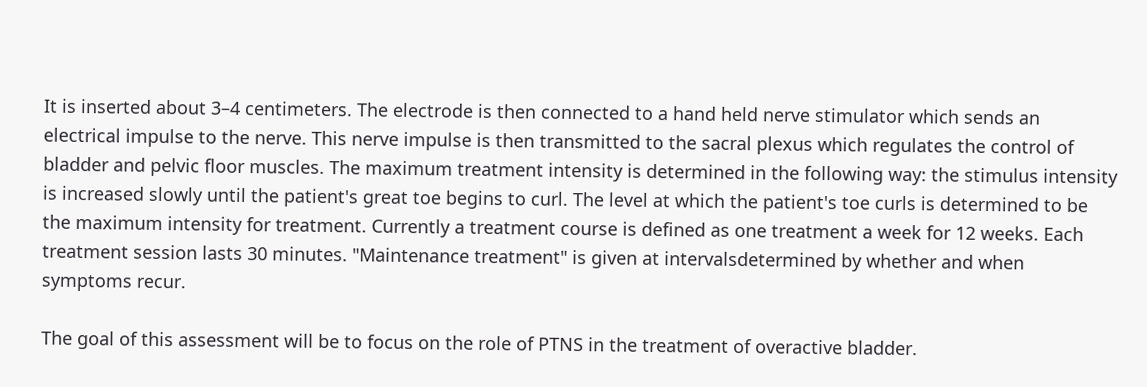It is inserted about 3–4 centimeters. The electrode is then connected to a hand held nerve stimulator which sends an electrical impulse to the nerve. This nerve impulse is then transmitted to the sacral plexus which regulates the control of bladder and pelvic floor muscles. The maximum treatment intensity is determined in the following way: the stimulus intensity is increased slowly until the patient's great toe begins to curl. The level at which the patient's toe curls is determined to be the maximum intensity for treatment. Currently a treatment course is defined as one treatment a week for 12 weeks. Each treatment session lasts 30 minutes. "Maintenance treatment" is given at intervalsdetermined by whether and when symptoms recur.

The goal of this assessment will be to focus on the role of PTNS in the treatment of overactive bladder.